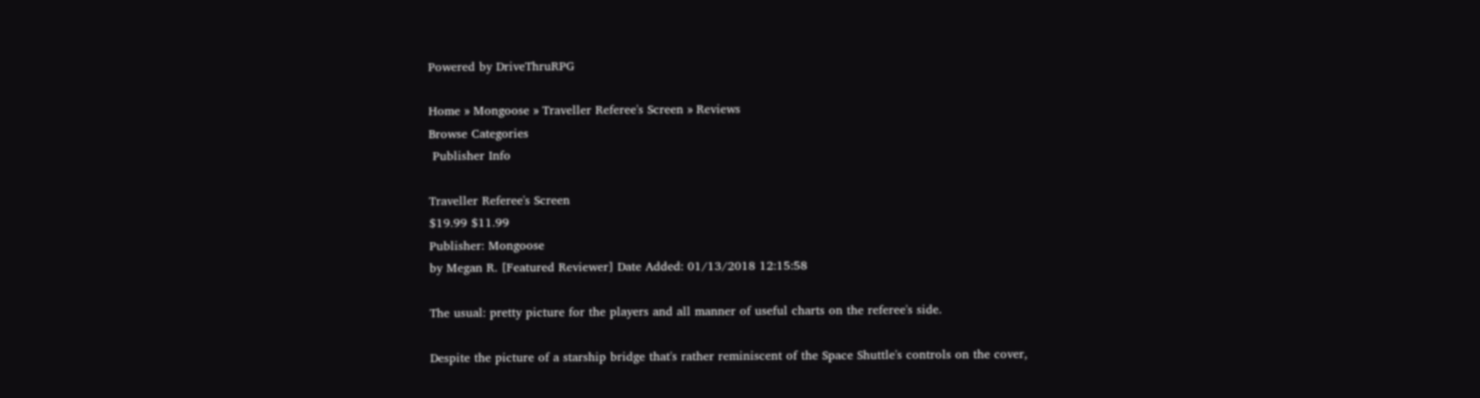Powered by DriveThruRPG

Home » Mongoose » Traveller Referee's Screen » Reviews
Browse Categories
 Publisher Info

Traveller Referee's Screen
$19.99 $11.99
Publisher: Mongoose
by Megan R. [Featured Reviewer] Date Added: 01/13/2018 12:15:58

The usual: pretty picture for the players and all manner of useful charts on the referee's side.

Despite the picture of a starship bridge that's rather reminiscent of the Space Shuttle's controls on the cover,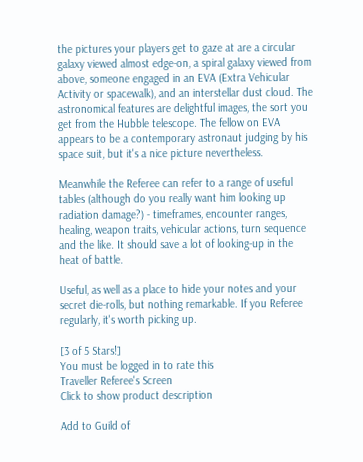the pictures your players get to gaze at are a circular galaxy viewed almost edge-on, a spiral galaxy viewed from above, someone engaged in an EVA (Extra Vehicular Activity or spacewalk), and an interstellar dust cloud. The astronomical features are delightful images, the sort you get from the Hubble telescope. The fellow on EVA appears to be a contemporary astronaut judging by his space suit, but it's a nice picture nevertheless.

Meanwhile the Referee can refer to a range of useful tables (although do you really want him looking up radiation damage?) - timeframes, encounter ranges, healing, weapon traits, vehicular actions, turn sequence and the like. It should save a lot of looking-up in the heat of battle.

Useful, as well as a place to hide your notes and your secret die-rolls, but nothing remarkable. If you Referee regularly, it's worth picking up.

[3 of 5 Stars!]
You must be logged in to rate this
Traveller Referee's Screen
Click to show product description

Add to Guild of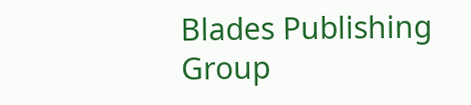Blades Publishing Group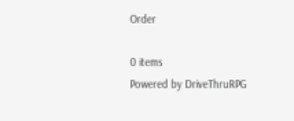Order

0 items
Powered by DriveThruRPG